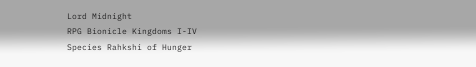Lord Midnight
RPG Bionicle Kingdoms I-IV
Species Rahkshi of Hunger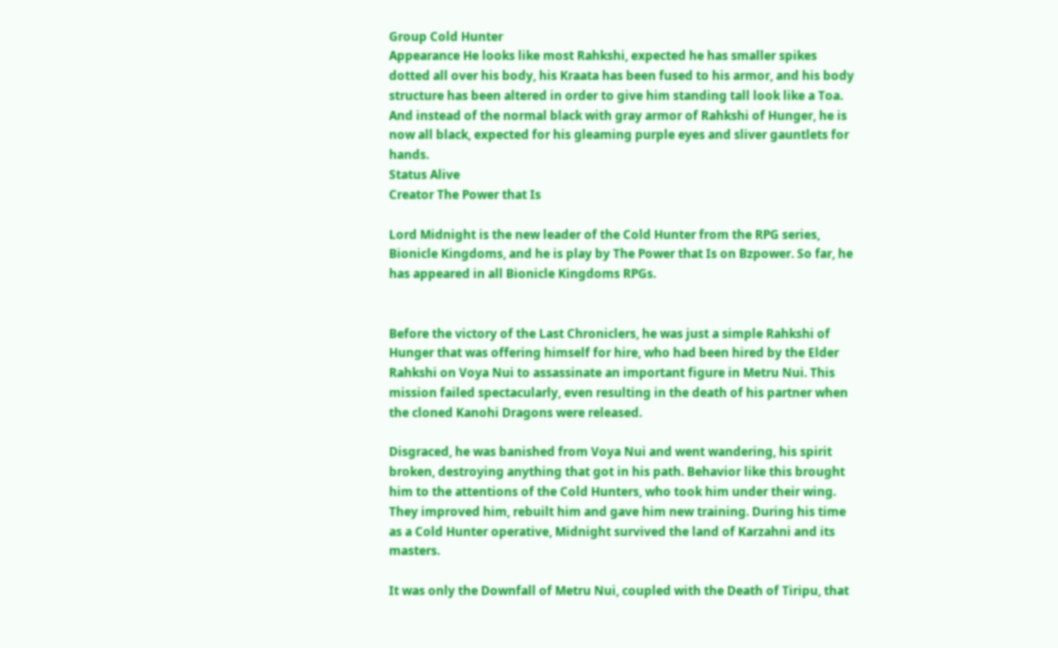Group Cold Hunter
Appearance He looks like most Rahkshi, expected he has smaller spikes dotted all over his body, his Kraata has been fused to his armor, and his body structure has been altered in order to give him standing tall look like a Toa. And instead of the normal black with gray armor of Rahkshi of Hunger, he is now all black, expected for his gleaming purple eyes and sliver gauntlets for hands.
Status Alive
Creator The Power that Is

Lord Midnight is the new leader of the Cold Hunter from the RPG series, Bionicle Kingdoms, and he is play by The Power that Is on Bzpower. So far, he has appeared in all Bionicle Kingdoms RPGs.


Before the victory of the Last Chroniclers, he was just a simple Rahkshi of Hunger that was offering himself for hire, who had been hired by the Elder Rahkshi on Voya Nui to assassinate an important figure in Metru Nui. This mission failed spectacularly, even resulting in the death of his partner when the cloned Kanohi Dragons were released.

Disgraced, he was banished from Voya Nui and went wandering, his spirit broken, destroying anything that got in his path. Behavior like this brought him to the attentions of the Cold Hunters, who took him under their wing. They improved him, rebuilt him and gave him new training. During his time as a Cold Hunter operative, Midnight survived the land of Karzahni and its masters.

It was only the Downfall of Metru Nui, coupled with the Death of Tiripu, that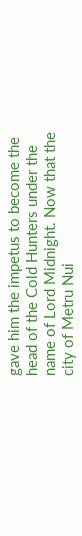gave him the impetus to become the head of the Cold Hunters under the name of Lord Midnight. Now that the city of Metru Nui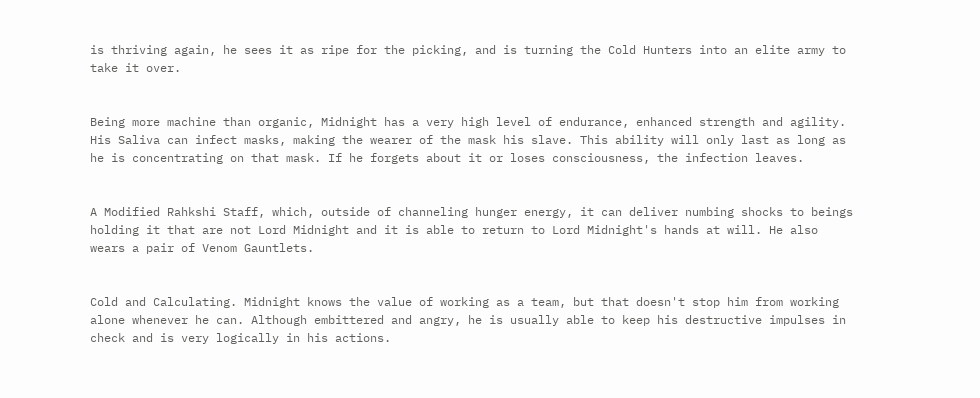is thriving again, he sees it as ripe for the picking, and is turning the Cold Hunters into an elite army to take it over.


Being more machine than organic, Midnight has a very high level of endurance, enhanced strength and agility. His Saliva can infect masks, making the wearer of the mask his slave. This ability will only last as long as he is concentrating on that mask. If he forgets about it or loses consciousness, the infection leaves.


A Modified Rahkshi Staff, which, outside of channeling hunger energy, it can deliver numbing shocks to beings holding it that are not Lord Midnight and it is able to return to Lord Midnight's hands at will. He also wears a pair of Venom Gauntlets.


Cold and Calculating. Midnight knows the value of working as a team, but that doesn't stop him from working alone whenever he can. Although embittered and angry, he is usually able to keep his destructive impulses in check and is very logically in his actions.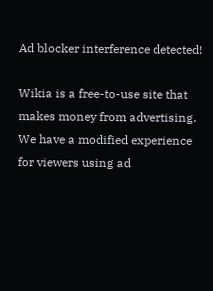Ad blocker interference detected!

Wikia is a free-to-use site that makes money from advertising. We have a modified experience for viewers using ad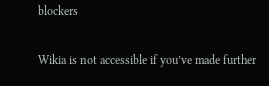blockers

Wikia is not accessible if you’ve made further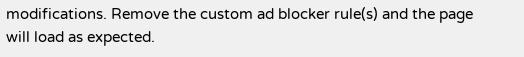modifications. Remove the custom ad blocker rule(s) and the page will load as expected.